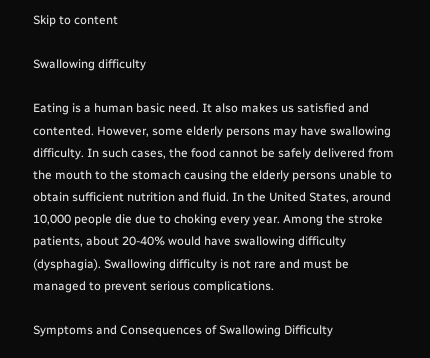Skip to content

Swallowing difficulty

Eating is a human basic need. It also makes us satisfied and contented. However, some elderly persons may have swallowing difficulty. In such cases, the food cannot be safely delivered from the mouth to the stomach causing the elderly persons unable to obtain sufficient nutrition and fluid. In the United States, around 10,000 people die due to choking every year. Among the stroke patients, about 20-40% would have swallowing difficulty (dysphagia). Swallowing difficulty is not rare and must be managed to prevent serious complications.

Symptoms and Consequences of Swallowing Difficulty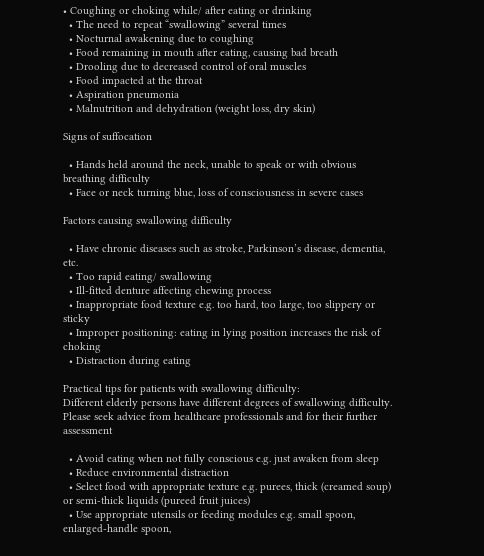• Coughing or choking while/ after eating or drinking
  • The need to repeat “swallowing” several times
  • Nocturnal awakening due to coughing
  • Food remaining in mouth after eating, causing bad breath
  • Drooling due to decreased control of oral muscles
  • Food impacted at the throat
  • Aspiration pneumonia
  • Malnutrition and dehydration (weight loss, dry skin)

Signs of suffocation

  • Hands held around the neck, unable to speak or with obvious breathing difficulty
  • Face or neck turning blue, loss of consciousness in severe cases

Factors causing swallowing difficulty

  • Have chronic diseases such as stroke, Parkinson’s disease, dementia, etc.
  • Too rapid eating/ swallowing
  • Ill-fitted denture affecting chewing process
  • Inappropriate food texture e.g. too hard, too large, too slippery or sticky
  • Improper positioning: eating in lying position increases the risk of choking
  • Distraction during eating

Practical tips for patients with swallowing difficulty:
Different elderly persons have different degrees of swallowing difficulty. Please seek advice from healthcare professionals and for their further assessment

  • Avoid eating when not fully conscious e.g. just awaken from sleep
  • Reduce environmental distraction
  • Select food with appropriate texture e.g. purees, thick (creamed soup) or semi-thick liquids (pureed fruit juices)
  • Use appropriate utensils or feeding modules e.g. small spoon, enlarged-handle spoon,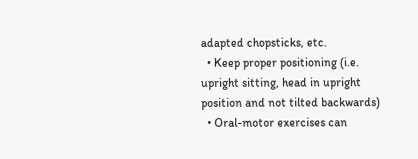adapted chopsticks, etc.
  • Keep proper positioning (i.e. upright sitting, head in upright position and not tilted backwards)
  • Oral-motor exercises can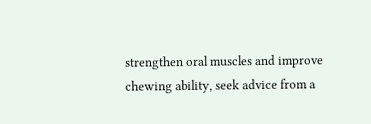strengthen oral muscles and improve chewing ability, seek advice from a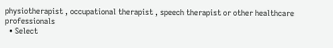physiotherapist , occupational therapist , speech therapist or other healthcare professionals
  • Select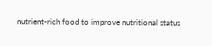nutrient-rich food to improve nutritional status